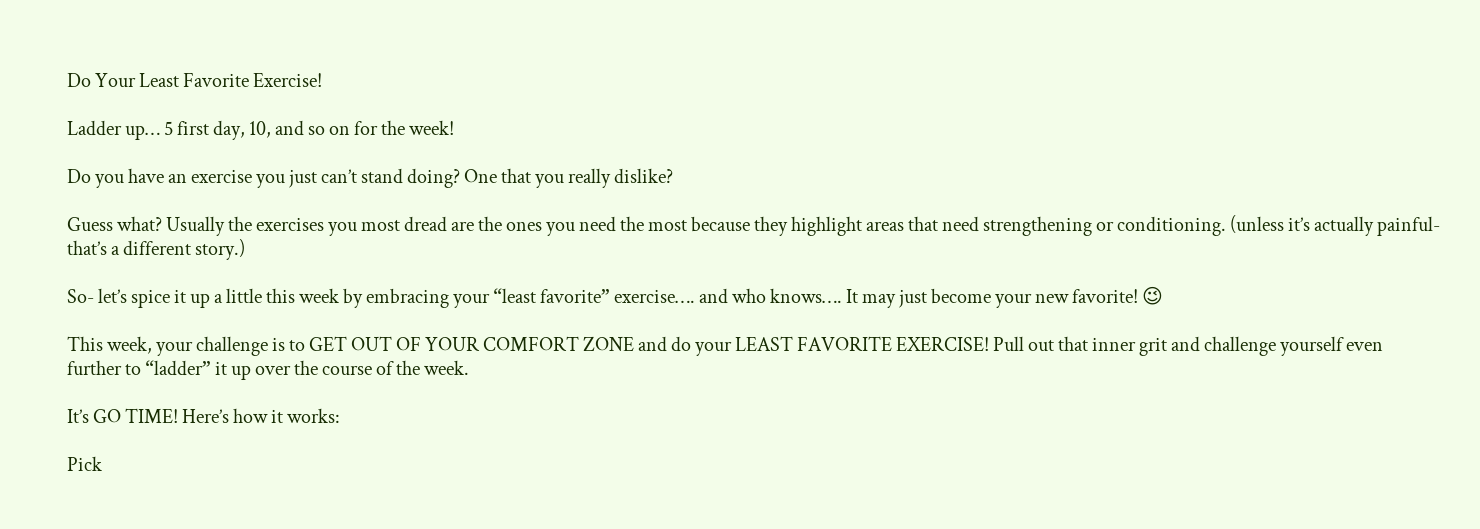Do Your Least Favorite Exercise!

Ladder up… 5 first day, 10, and so on for the week!

Do you have an exercise you just can’t stand doing? One that you really dislike?

Guess what? Usually the exercises you most dread are the ones you need the most because they highlight areas that need strengthening or conditioning. (unless it’s actually painful- that’s a different story.)

So- let’s spice it up a little this week by embracing your “least favorite” exercise…. and who knows…. It may just become your new favorite! 😉

This week, your challenge is to GET OUT OF YOUR COMFORT ZONE and do your LEAST FAVORITE EXERCISE! Pull out that inner grit and challenge yourself even further to “ladder” it up over the course of the week.

It’s GO TIME! Here’s how it works:

Pick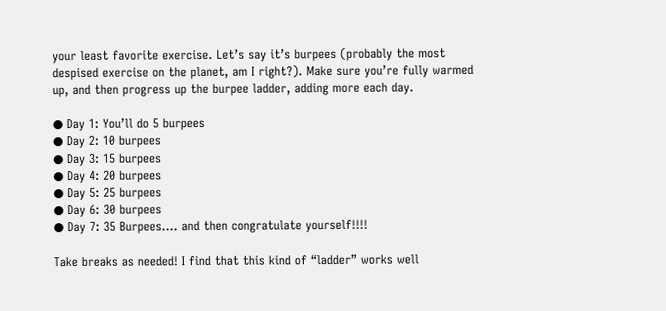your least favorite exercise. Let’s say it’s burpees (probably the most despised exercise on the planet, am I right?). Make sure you’re fully warmed up, and then progress up the burpee ladder, adding more each day.

● Day 1: You’ll do 5 burpees
● Day 2: 10 burpees
● Day 3: 15 burpees
● Day 4: 20 burpees
● Day 5: 25 burpees
● Day 6: 30 burpees
● Day 7: 35 Burpees…. and then congratulate yourself!!!!

Take breaks as needed! I find that this kind of “ladder” works well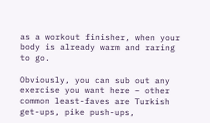as a workout finisher, when your body is already warm and raring to go.

Obviously, you can sub out any exercise you want here – other common least-faves are Turkish get-ups, pike push-ups,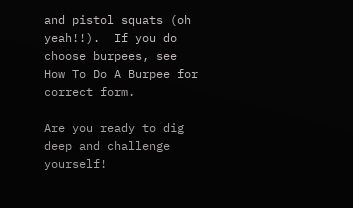and pistol squats (oh yeah!!).  If you do choose burpees, see How To Do A Burpee for correct form.

Are you ready to dig deep and challenge yourself!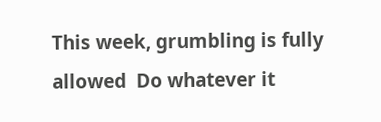This week, grumbling is fully allowed  Do whatever it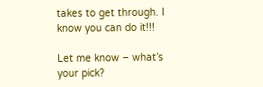takes to get through. I know you can do it!!!

Let me know – what’s your pick?